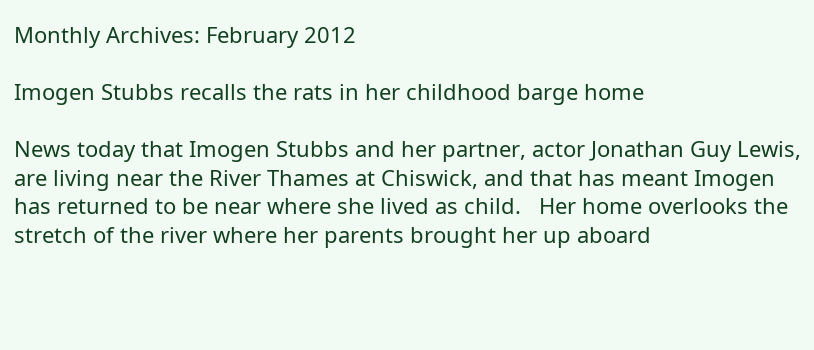Monthly Archives: February 2012

Imogen Stubbs recalls the rats in her childhood barge home

News today that Imogen Stubbs and her partner, actor Jonathan Guy Lewis, are living near the River Thames at Chiswick, and that has meant Imogen has returned to be near where she lived as child.   Her home overlooks the stretch of the river where her parents brought her up aboard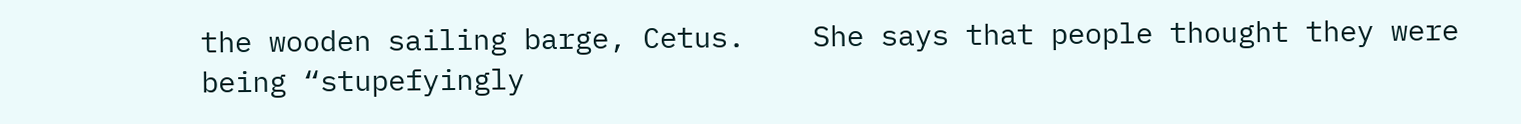the wooden sailing barge, Cetus.    She says that people thought they were being “stupefyingly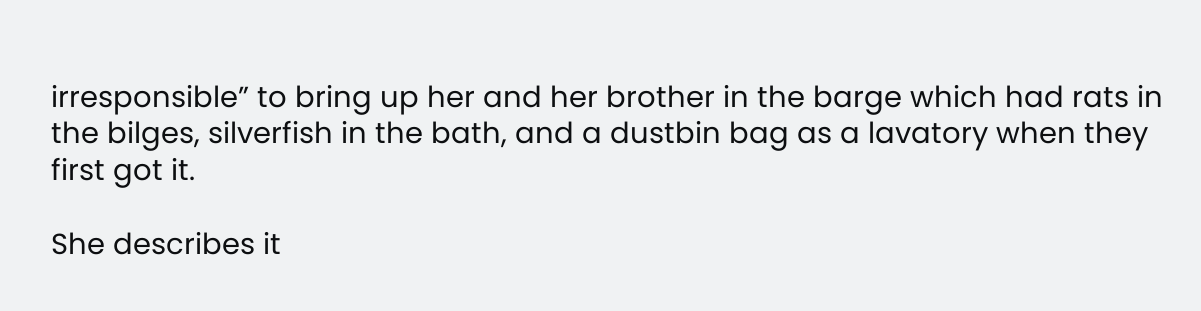irresponsible” to bring up her and her brother in the barge which had rats in the bilges, silverfish in the bath, and a dustbin bag as a lavatory when they first got it.

She describes it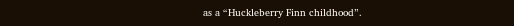as a “Huckleberry Finn childhood”.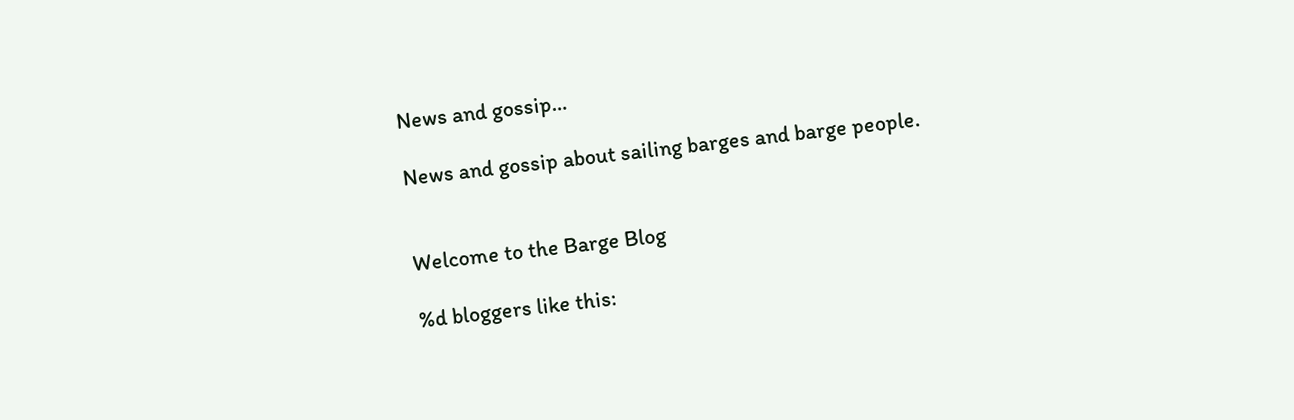News and gossip…

News and gossip about sailing barges and barge people.


Welcome to the Barge Blog

%d bloggers like this: